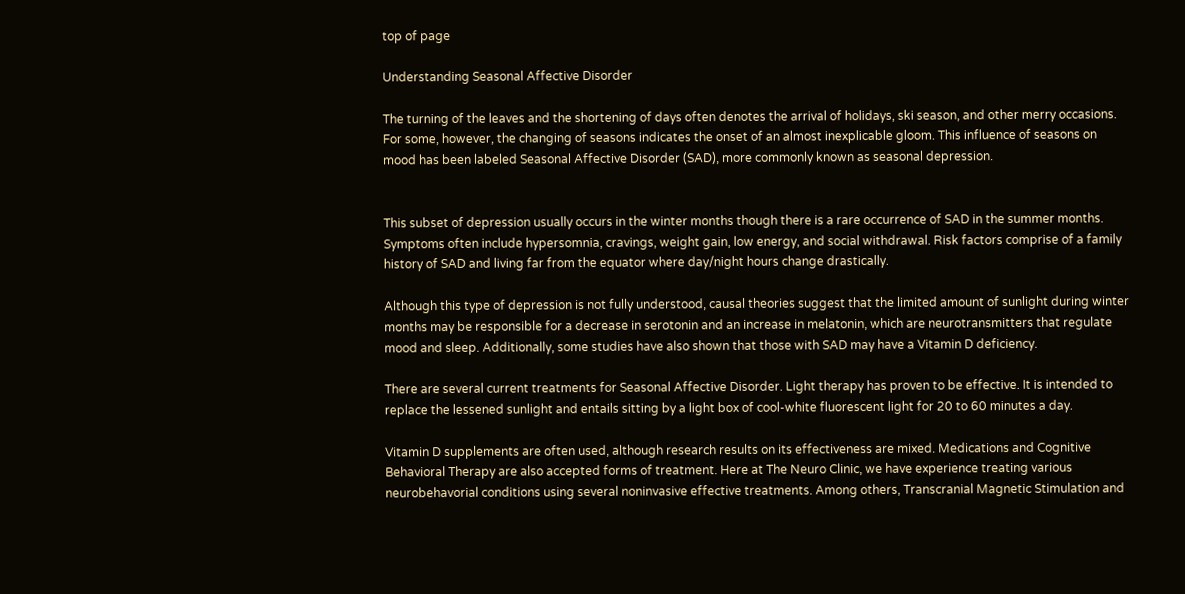top of page

Understanding Seasonal Affective Disorder

The turning of the leaves and the shortening of days often denotes the arrival of holidays, ski season, and other merry occasions. For some, however, the changing of seasons indicates the onset of an almost inexplicable gloom. This influence of seasons on mood has been labeled Seasonal Affective Disorder (SAD), more commonly known as seasonal depression.


This subset of depression usually occurs in the winter months though there is a rare occurrence of SAD in the summer months. Symptoms often include hypersomnia, cravings, weight gain, low energy, and social withdrawal. Risk factors comprise of a family history of SAD and living far from the equator where day/night hours change drastically.

Although this type of depression is not fully understood, causal theories suggest that the limited amount of sunlight during winter months may be responsible for a decrease in serotonin and an increase in melatonin, which are neurotransmitters that regulate mood and sleep. Additionally, some studies have also shown that those with SAD may have a Vitamin D deficiency.

There are several current treatments for Seasonal Affective Disorder. Light therapy has proven to be effective. It is intended to replace the lessened sunlight and entails sitting by a light box of cool-white fluorescent light for 20 to 60 minutes a day.

Vitamin D supplements are often used, although research results on its effectiveness are mixed. Medications and Cognitive Behavioral Therapy are also accepted forms of treatment. Here at The Neuro Clinic, we have experience treating various neurobehavorial conditions using several noninvasive effective treatments. Among others, Transcranial Magnetic Stimulation and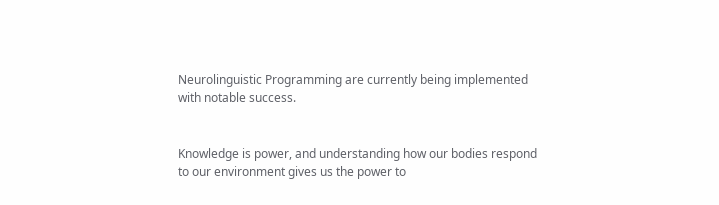Neurolinguistic Programming are currently being implemented with notable success.


Knowledge is power, and understanding how our bodies respond to our environment gives us the power to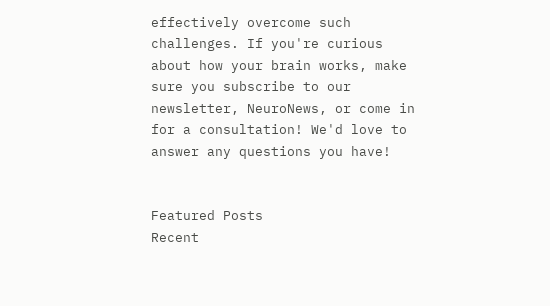effectively overcome such challenges. If you're curious about how your brain works, make sure you subscribe to our newsletter, NeuroNews, or come in for a consultation! We'd love to answer any questions you have!


Featured Posts
Recent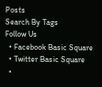Posts
Search By Tags
Follow Us
  • Facebook Basic Square
  • Twitter Basic Square
  •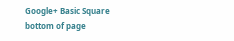Google+ Basic Square
bottom of page